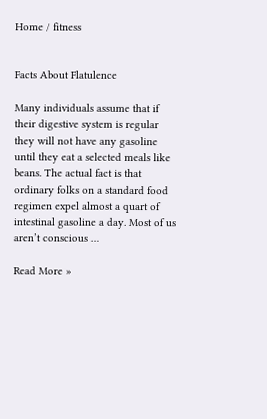Home / fitness


Facts About Flatulence

Many individuals assume that if their digestive system is regular they will not have any gasoline until they eat a selected meals like beans. The actual fact is that ordinary folks on a standard food regimen expel almost a quart of intestinal gasoline a day. Most of us aren’t conscious …

Read More »